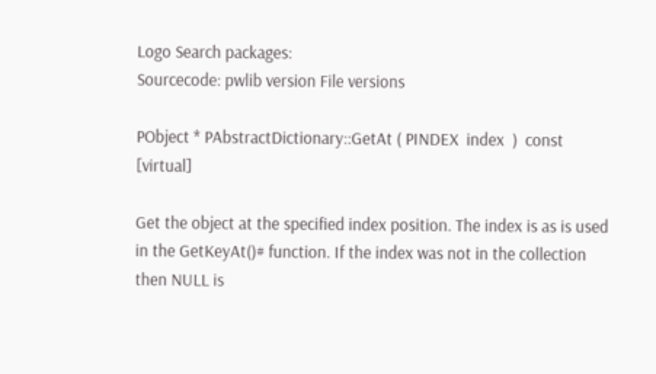Logo Search packages:
Sourcecode: pwlib version File versions

PObject * PAbstractDictionary::GetAt ( PINDEX  index  )  const [virtual]

Get the object at the specified index position. The index is as is used in the GetKeyAt()# function. If the index was not in the collection then NULL is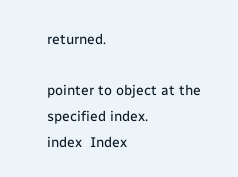returned.

pointer to object at the specified index.
index  Index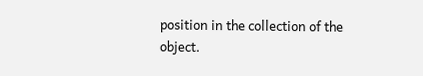position in the collection of the object.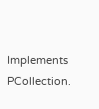Implements PCollection.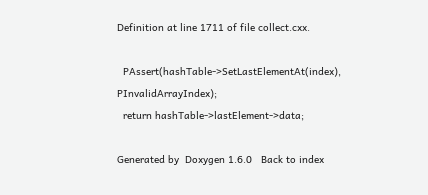Definition at line 1711 of file collect.cxx.

  PAssert(hashTable->SetLastElementAt(index), PInvalidArrayIndex);
  return hashTable->lastElement->data;

Generated by  Doxygen 1.6.0   Back to index